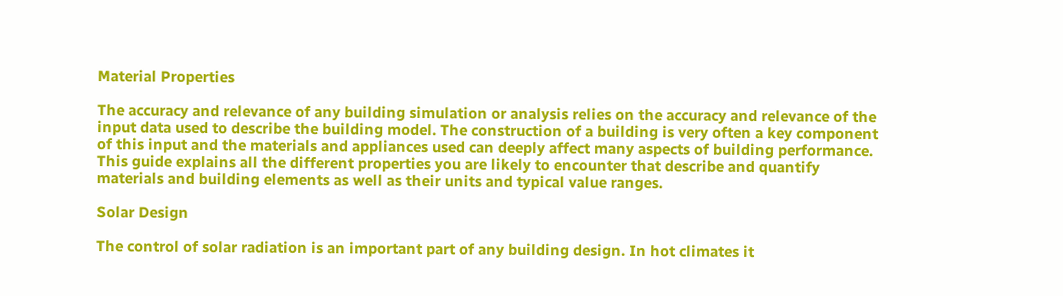Material Properties

The accuracy and relevance of any building simulation or analysis relies on the accuracy and relevance of the input data used to describe the building model. The construction of a building is very often a key component of this input and the materials and appliances used can deeply affect many aspects of building performance. This guide explains all the different properties you are likely to encounter that describe and quantify materials and building elements as well as their units and typical value ranges.

Solar Design

The control of solar radiation is an important part of any building design. In hot climates it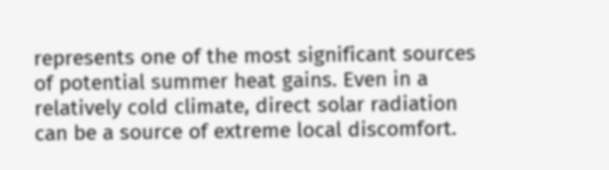represents one of the most significant sources of potential summer heat gains. Even in a relatively cold climate, direct solar radiation can be a source of extreme local discomfort.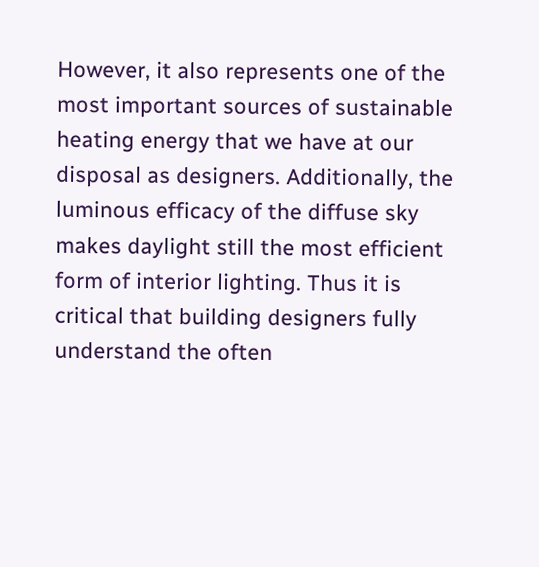However, it also represents one of the most important sources of sustainable heating energy that we have at our disposal as designers. Additionally, the luminous efficacy of the diffuse sky makes daylight still the most efficient form of interior lighting. Thus it is critical that building designers fully understand the often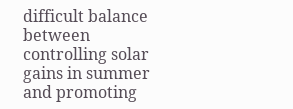difficult balance between controlling solar gains in summer and promoting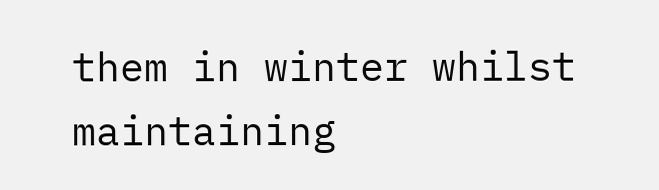them in winter whilst maintaining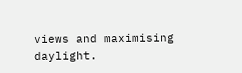views and maximising daylight.